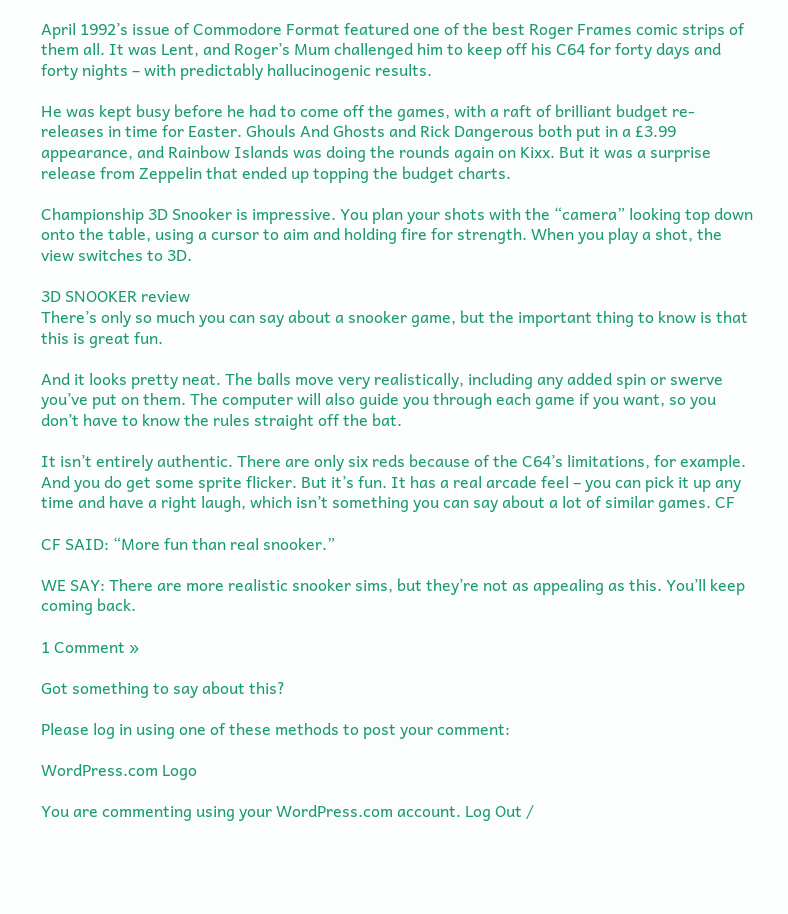April 1992’s issue of Commodore Format featured one of the best Roger Frames comic strips of them all. It was Lent, and Roger’s Mum challenged him to keep off his C64 for forty days and forty nights – with predictably hallucinogenic results.

He was kept busy before he had to come off the games, with a raft of brilliant budget re-releases in time for Easter. Ghouls And Ghosts and Rick Dangerous both put in a £3.99 appearance, and Rainbow Islands was doing the rounds again on Kixx. But it was a surprise release from Zeppelin that ended up topping the budget charts.

Championship 3D Snooker is impressive. You plan your shots with the “camera” looking top down onto the table, using a cursor to aim and holding fire for strength. When you play a shot, the view switches to 3D.

3D SNOOKER review
There’s only so much you can say about a snooker game, but the important thing to know is that this is great fun.

And it looks pretty neat. The balls move very realistically, including any added spin or swerve you’ve put on them. The computer will also guide you through each game if you want, so you don’t have to know the rules straight off the bat.

It isn’t entirely authentic. There are only six reds because of the C64’s limitations, for example. And you do get some sprite flicker. But it’s fun. It has a real arcade feel – you can pick it up any time and have a right laugh, which isn’t something you can say about a lot of similar games. CF

CF SAID: “More fun than real snooker.”

WE SAY: There are more realistic snooker sims, but they’re not as appealing as this. You’ll keep coming back.

1 Comment »

Got something to say about this?

Please log in using one of these methods to post your comment:

WordPress.com Logo

You are commenting using your WordPress.com account. Log Out /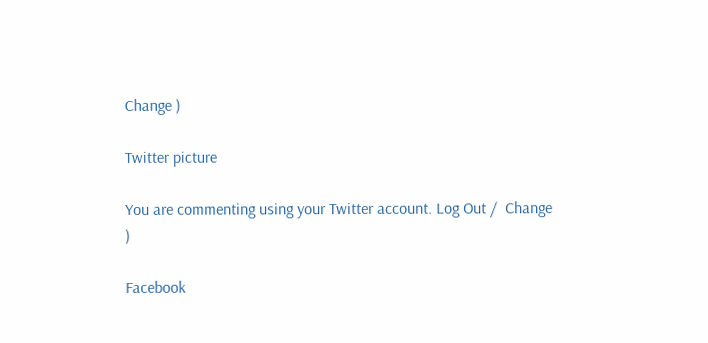Change )

Twitter picture

You are commenting using your Twitter account. Log Out /  Change )

Facebook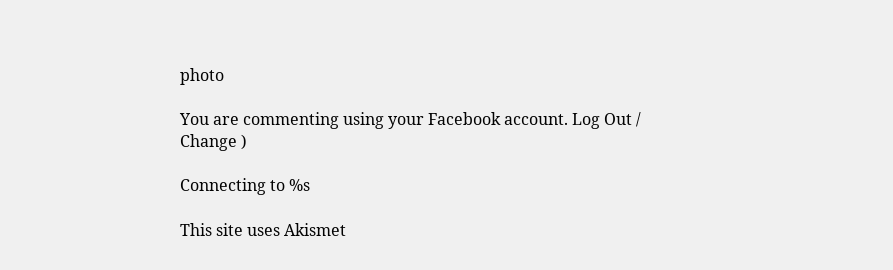photo

You are commenting using your Facebook account. Log Out /  Change )

Connecting to %s

This site uses Akismet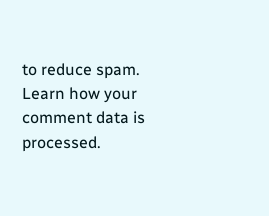to reduce spam. Learn how your comment data is processed.